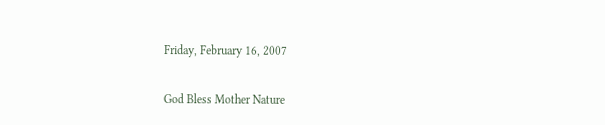Friday, February 16, 2007

God Bless Mother Nature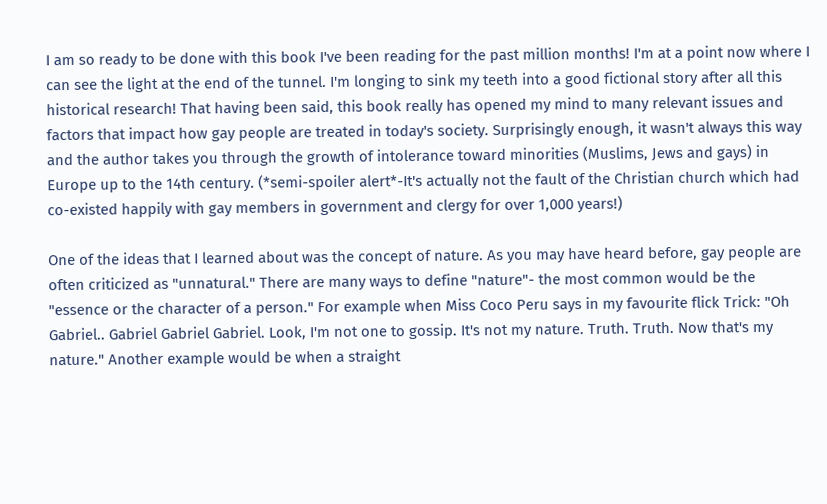I am so ready to be done with this book I've been reading for the past million months! I'm at a point now where I can see the light at the end of the tunnel. I'm longing to sink my teeth into a good fictional story after all this historical research! That having been said, this book really has opened my mind to many relevant issues and factors that impact how gay people are treated in today's society. Surprisingly enough, it wasn't always this way and the author takes you through the growth of intolerance toward minorities (Muslims, Jews and gays) in Europe up to the 14th century. (*semi-spoiler alert*-It's actually not the fault of the Christian church which had co-existed happily with gay members in government and clergy for over 1,000 years!)

One of the ideas that I learned about was the concept of nature. As you may have heard before, gay people are often criticized as "unnatural." There are many ways to define "nature"- the most common would be the "essence or the character of a person." For example when Miss Coco Peru says in my favourite flick Trick: "Oh Gabriel.. Gabriel Gabriel Gabriel. Look, I'm not one to gossip. It's not my nature. Truth. Truth. Now that's my nature." Another example would be when a straight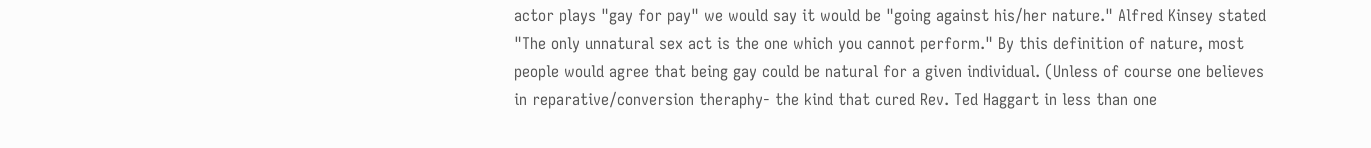actor plays "gay for pay" we would say it would be "going against his/her nature." Alfred Kinsey stated "The only unnatural sex act is the one which you cannot perform." By this definition of nature, most people would agree that being gay could be natural for a given individual. (Unless of course one believes in reparative/conversion theraphy- the kind that cured Rev. Ted Haggart in less than one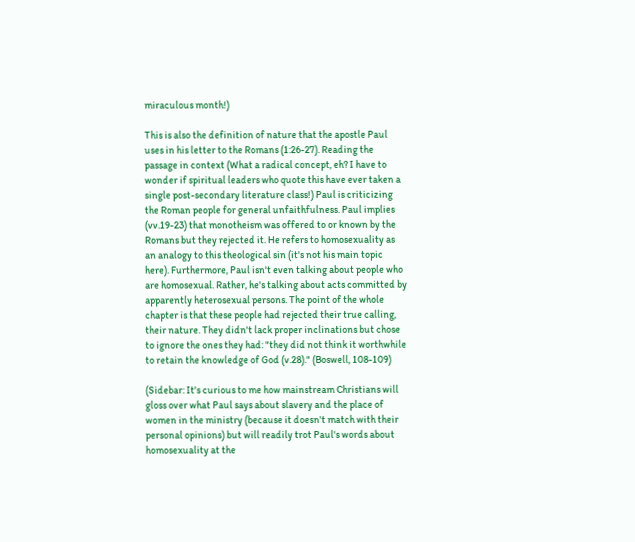miraculous month!)

This is also the definition of nature that the apostle Paul uses in his letter to the Romans (1:26-27). Reading the passage in context (What a radical concept, eh? I have to wonder if spiritual leaders who quote this have ever taken a single post-secondary literature class!) Paul is criticizing the Roman people for general unfaithfulness. Paul implies (vv.19-23) that monotheism was offered to or known by the Romans but they rejected it. He refers to homosexuality as an analogy to this theological sin (it's not his main topic here). Furthermore, Paul isn't even talking about people who are homosexual. Rather, he's talking about acts committed by apparently heterosexual persons. The point of the whole chapter is that these people had rejected their true calling, their nature. They didn't lack proper inclinations but chose to ignore the ones they had: "they did not think it worthwhile to retain the knowledge of God (v.28)." (Boswell, 108-109)

(Sidebar: It's curious to me how mainstream Christians will gloss over what Paul says about slavery and the place of women in the ministry (because it doesn't match with their personal opinions) but will readily trot Paul's words about homosexuality at the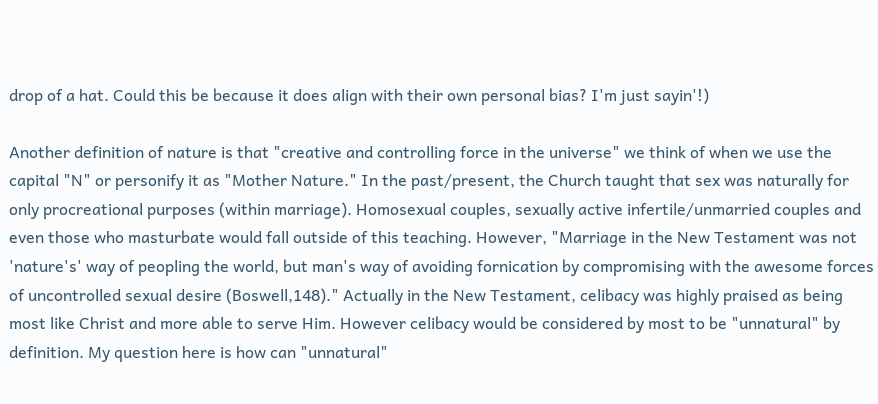drop of a hat. Could this be because it does align with their own personal bias? I'm just sayin'!)

Another definition of nature is that "creative and controlling force in the universe" we think of when we use the capital "N" or personify it as "Mother Nature." In the past/present, the Church taught that sex was naturally for only procreational purposes (within marriage). Homosexual couples, sexually active infertile/unmarried couples and even those who masturbate would fall outside of this teaching. However, "Marriage in the New Testament was not 'nature's' way of peopling the world, but man's way of avoiding fornication by compromising with the awesome forces of uncontrolled sexual desire (Boswell,148)." Actually in the New Testament, celibacy was highly praised as being most like Christ and more able to serve Him. However celibacy would be considered by most to be "unnatural" by definition. My question here is how can "unnatural"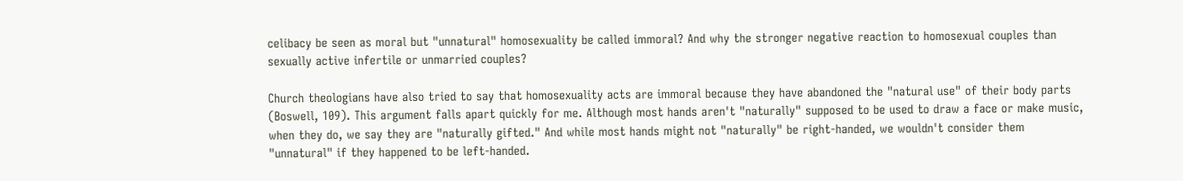celibacy be seen as moral but "unnatural" homosexuality be called immoral? And why the stronger negative reaction to homosexual couples than sexually active infertile or unmarried couples?

Church theologians have also tried to say that homosexuality acts are immoral because they have abandoned the "natural use" of their body parts (Boswell, 109). This argument falls apart quickly for me. Although most hands aren't "naturally" supposed to be used to draw a face or make music, when they do, we say they are "naturally gifted." And while most hands might not "naturally" be right-handed, we wouldn't consider them "unnatural" if they happened to be left-handed.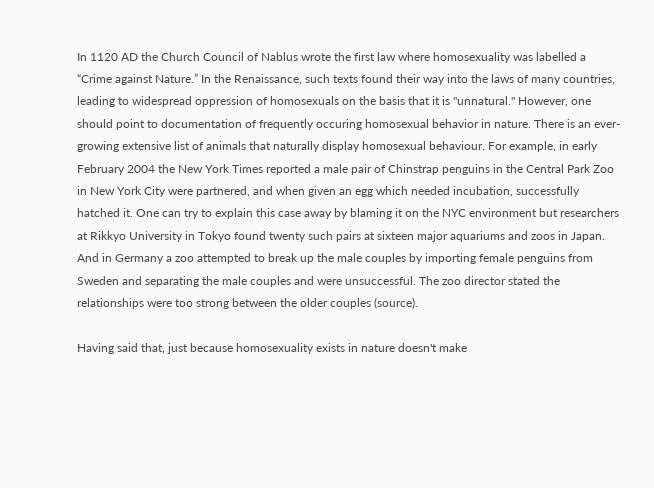In 1120 AD the Church Council of Nablus wrote the first law where homosexuality was labelled a “Crime against Nature.” In the Renaissance, such texts found their way into the laws of many countries, leading to widespread oppression of homosexuals on the basis that it is "unnatural." However, one should point to documentation of frequently occuring homosexual behavior in nature. There is an ever-growing extensive list of animals that naturally display homosexual behaviour. For example, in early February 2004 the New York Times reported a male pair of Chinstrap penguins in the Central Park Zoo in New York City were partnered, and when given an egg which needed incubation, successfully hatched it. One can try to explain this case away by blaming it on the NYC environment but researchers at Rikkyo University in Tokyo found twenty such pairs at sixteen major aquariums and zoos in Japan. And in Germany a zoo attempted to break up the male couples by importing female penguins from Sweden and separating the male couples and were unsuccessful. The zoo director stated the relationships were too strong between the older couples (source).

Having said that, just because homosexuality exists in nature doesn't make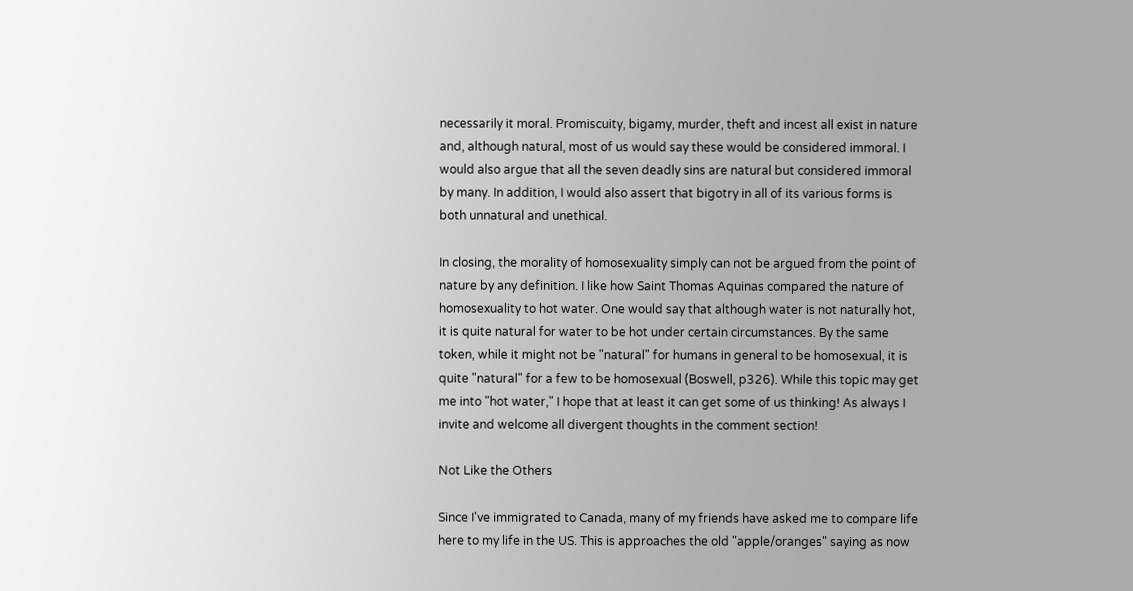necessarily it moral. Promiscuity, bigamy, murder, theft and incest all exist in nature and, although natural, most of us would say these would be considered immoral. I would also argue that all the seven deadly sins are natural but considered immoral by many. In addition, I would also assert that bigotry in all of its various forms is both unnatural and unethical.

In closing, the morality of homosexuality simply can not be argued from the point of nature by any definition. I like how Saint Thomas Aquinas compared the nature of homosexuality to hot water. One would say that although water is not naturally hot, it is quite natural for water to be hot under certain circumstances. By the same token, while it might not be "natural" for humans in general to be homosexual, it is quite "natural" for a few to be homosexual (Boswell, p326). While this topic may get me into "hot water," I hope that at least it can get some of us thinking! As always I invite and welcome all divergent thoughts in the comment section!

Not Like the Others

Since I've immigrated to Canada, many of my friends have asked me to compare life here to my life in the US. This is approaches the old "apple/oranges" saying as now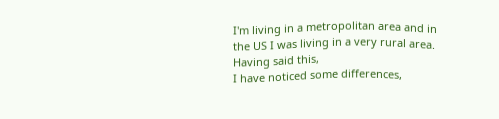I'm living in a metropolitan area and in the US I was living in a very rural area. Having said this,
I have noticed some differences,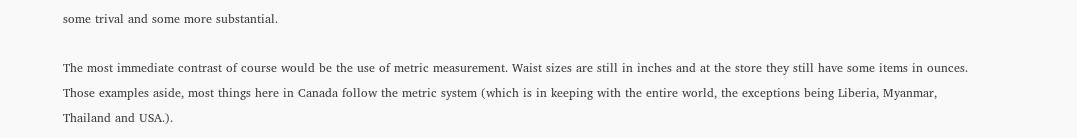some trival and some more substantial.

The most immediate contrast of course would be the use of metric measurement. Waist sizes are still in inches and at the store they still have some items in ounces. Those examples aside, most things here in Canada follow the metric system (which is in keeping with the entire world, the exceptions being Liberia, Myanmar, Thailand and USA.).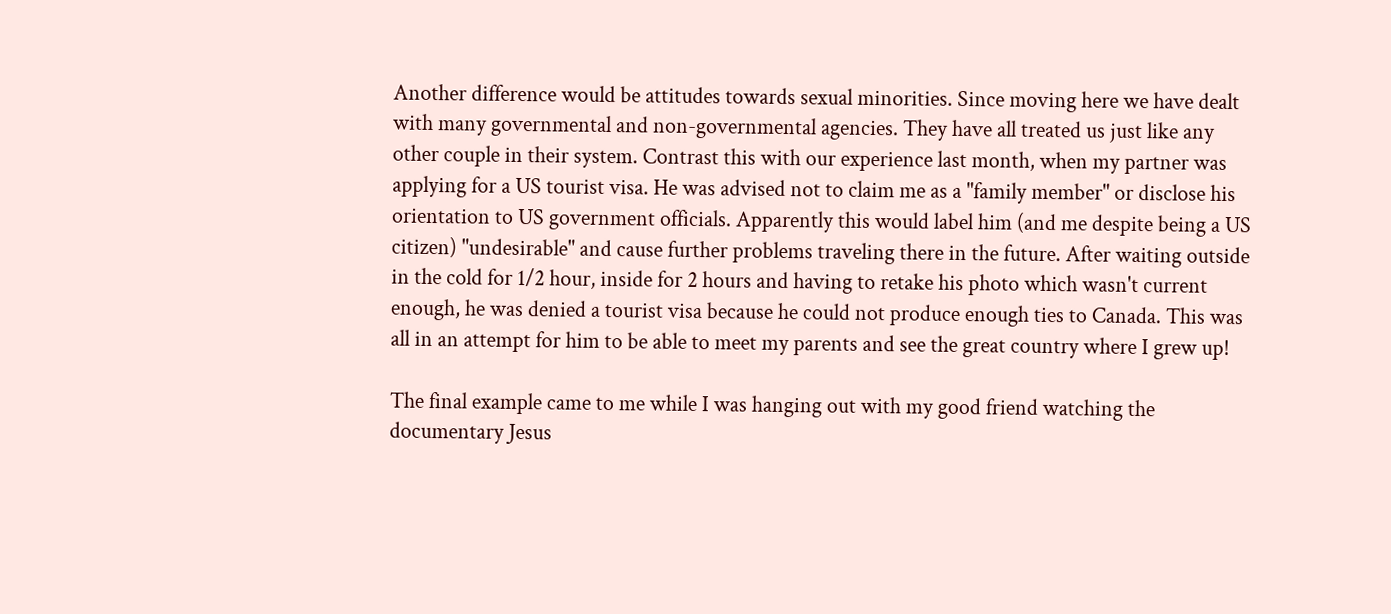Another difference would be attitudes towards sexual minorities. Since moving here we have dealt with many governmental and non-governmental agencies. They have all treated us just like any other couple in their system. Contrast this with our experience last month, when my partner was applying for a US tourist visa. He was advised not to claim me as a "family member" or disclose his orientation to US government officials. Apparently this would label him (and me despite being a US citizen) "undesirable" and cause further problems traveling there in the future. After waiting outside in the cold for 1/2 hour, inside for 2 hours and having to retake his photo which wasn't current enough, he was denied a tourist visa because he could not produce enough ties to Canada. This was all in an attempt for him to be able to meet my parents and see the great country where I grew up!

The final example came to me while I was hanging out with my good friend watching the documentary Jesus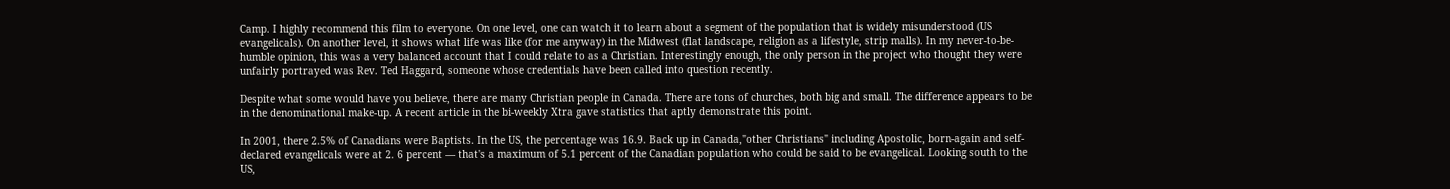Camp. I highly recommend this film to everyone. On one level, one can watch it to learn about a segment of the population that is widely misunderstood (US evangelicals). On another level, it shows what life was like (for me anyway) in the Midwest (flat landscape, religion as a lifestyle, strip malls). In my never-to-be-humble opinion, this was a very balanced account that I could relate to as a Christian. Interestingly enough, the only person in the project who thought they were unfairly portrayed was Rev. Ted Haggard, someone whose credentials have been called into question recently.

Despite what some would have you believe, there are many Christian people in Canada. There are tons of churches, both big and small. The difference appears to be in the denominational make-up. A recent article in the bi-weekly Xtra gave statistics that aptly demonstrate this point.

In 2001, there 2.5% of Canadians were Baptists. In the US, the percentage was 16.9. Back up in Canada,"other Christians" including Apostolic, born-again and self-declared evangelicals were at 2. 6 percent — that's a maximum of 5.1 percent of the Canadian population who could be said to be evangelical. Looking south to the US,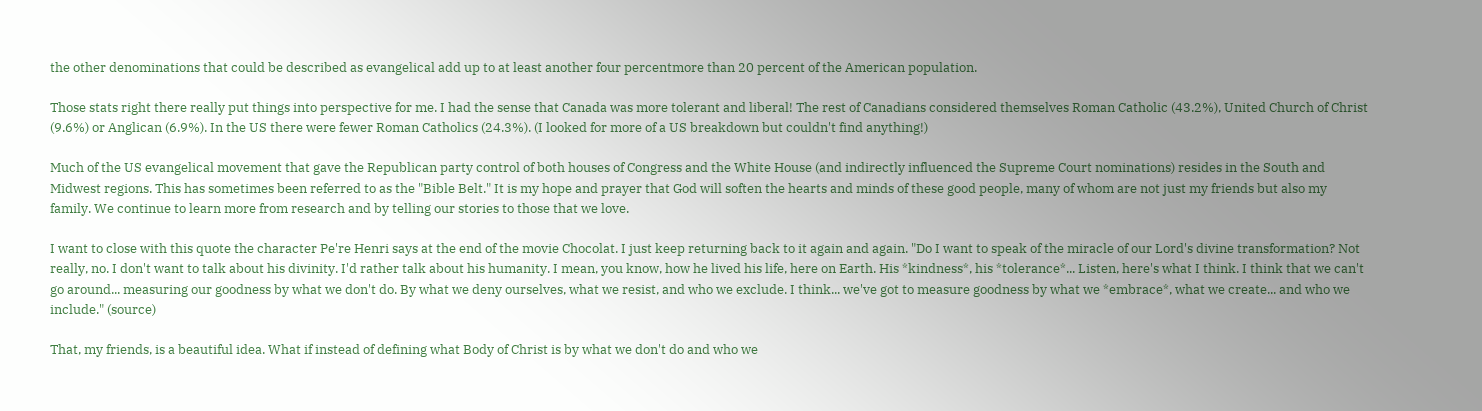the other denominations that could be described as evangelical add up to at least another four percentmore than 20 percent of the American population.

Those stats right there really put things into perspective for me. I had the sense that Canada was more tolerant and liberal! The rest of Canadians considered themselves Roman Catholic (43.2%), United Church of Christ (9.6%) or Anglican (6.9%). In the US there were fewer Roman Catholics (24.3%). (I looked for more of a US breakdown but couldn't find anything!)

Much of the US evangelical movement that gave the Republican party control of both houses of Congress and the White House (and indirectly influenced the Supreme Court nominations) resides in the South and Midwest regions. This has sometimes been referred to as the "Bible Belt." It is my hope and prayer that God will soften the hearts and minds of these good people, many of whom are not just my friends but also my family. We continue to learn more from research and by telling our stories to those that we love.

I want to close with this quote the character Pe're Henri says at the end of the movie Chocolat. I just keep returning back to it again and again. "Do I want to speak of the miracle of our Lord's divine transformation? Not really, no. I don't want to talk about his divinity. I'd rather talk about his humanity. I mean, you know, how he lived his life, here on Earth. His *kindness*, his *tolerance*... Listen, here's what I think. I think that we can't go around... measuring our goodness by what we don't do. By what we deny ourselves, what we resist, and who we exclude. I think... we've got to measure goodness by what we *embrace*, what we create... and who we include." (source)

That, my friends, is a beautiful idea. What if instead of defining what Body of Christ is by what we don't do and who we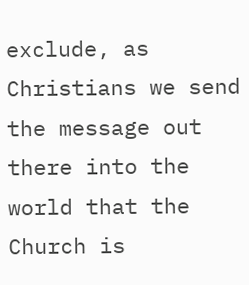exclude, as Christians we send the message out there into the world that the Church is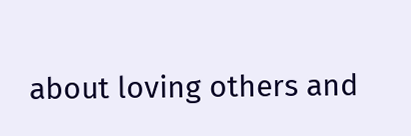about loving others and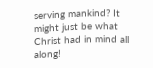serving mankind? It might just be what Christ had in mind all along!